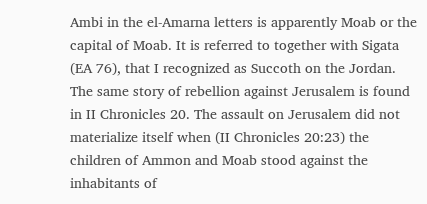Ambi in the el-Amarna letters is apparently Moab or the capital of Moab. It is referred to together with Sigata (EA 76), that I recognized as Succoth on the Jordan. The same story of rebellion against Jerusalem is found in II Chronicles 20. The assault on Jerusalem did not materialize itself when (II Chronicles 20:23) the children of Ammon and Moab stood against the inhabitants of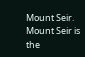Mount Seir. Mount Seir is the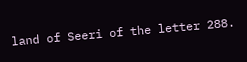land of Seeri of the letter 288.